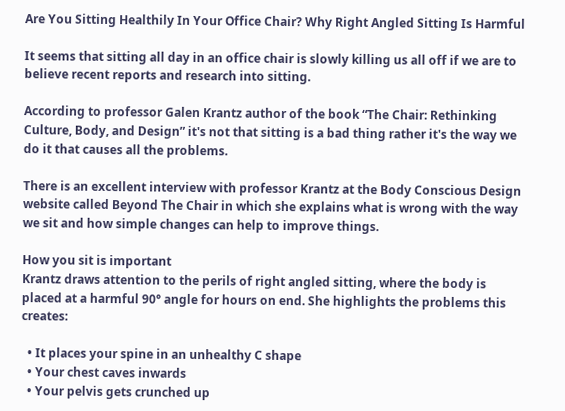Are You Sitting Healthily In Your Office Chair? Why Right Angled Sitting Is Harmful

It seems that sitting all day in an office chair is slowly killing us all off if we are to believe recent reports and research into sitting.

According to professor Galen Krantz author of the book “The Chair: Rethinking Culture, Body, and Design” it's not that sitting is a bad thing rather it's the way we do it that causes all the problems.

There is an excellent interview with professor Krantz at the Body Conscious Design website called Beyond The Chair in which she explains what is wrong with the way we sit and how simple changes can help to improve things.

How you sit is important
Krantz draws attention to the perils of right angled sitting, where the body is placed at a harmful 90° angle for hours on end. She highlights the problems this creates:

  • It places your spine in an unhealthy C shape
  • Your chest caves inwards
  • Your pelvis gets crunched up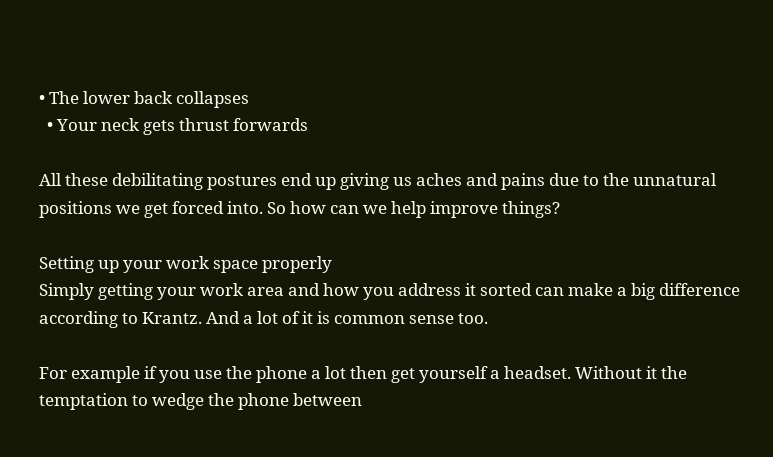• The lower back collapses
  • Your neck gets thrust forwards

All these debilitating postures end up giving us aches and pains due to the unnatural positions we get forced into. So how can we help improve things?

Setting up your work space properly
Simply getting your work area and how you address it sorted can make a big difference according to Krantz. And a lot of it is common sense too.

For example if you use the phone a lot then get yourself a headset. Without it the temptation to wedge the phone between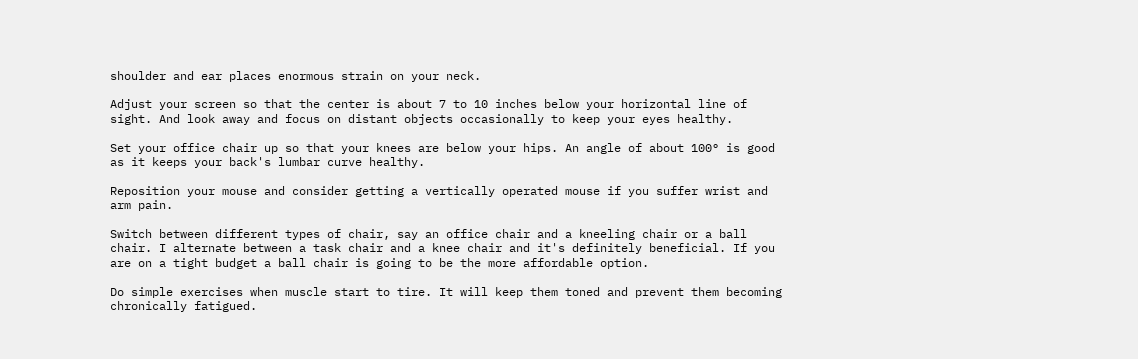shoulder and ear places enormous strain on your neck.

Adjust your screen so that the center is about 7 to 10 inches below your horizontal line of sight. And look away and focus on distant objects occasionally to keep your eyes healthy.

Set your office chair up so that your knees are below your hips. An angle of about 100° is good as it keeps your back's lumbar curve healthy.

Reposition your mouse and consider getting a vertically operated mouse if you suffer wrist and arm pain.

Switch between different types of chair, say an office chair and a kneeling chair or a ball chair. I alternate between a task chair and a knee chair and it's definitely beneficial. If you are on a tight budget a ball chair is going to be the more affordable option.

Do simple exercises when muscle start to tire. It will keep them toned and prevent them becoming chronically fatigued.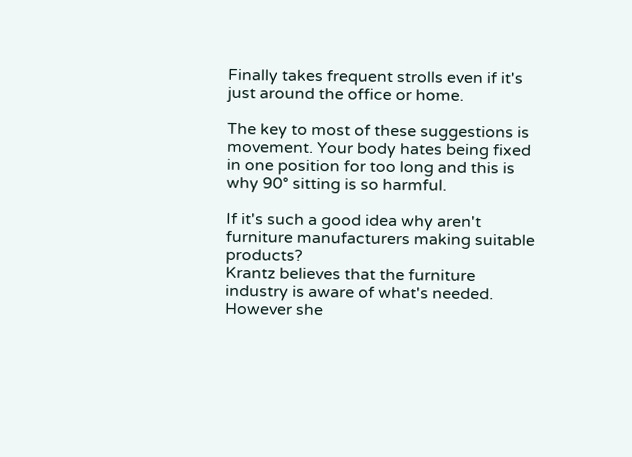Finally takes frequent strolls even if it's just around the office or home.

The key to most of these suggestions is movement. Your body hates being fixed in one position for too long and this is why 90° sitting is so harmful.

If it's such a good idea why aren't furniture manufacturers making suitable products?
Krantz believes that the furniture industry is aware of what's needed. However she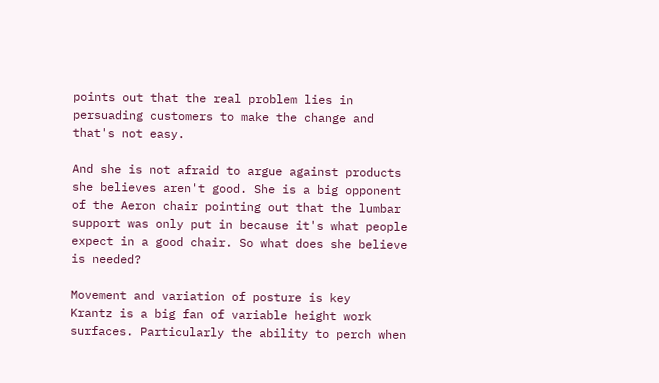points out that the real problem lies in persuading customers to make the change and that's not easy.

And she is not afraid to argue against products she believes aren't good. She is a big opponent of the Aeron chair pointing out that the lumbar support was only put in because it's what people expect in a good chair. So what does she believe is needed?

Movement and variation of posture is key
Krantz is a big fan of variable height work surfaces. Particularly the ability to perch when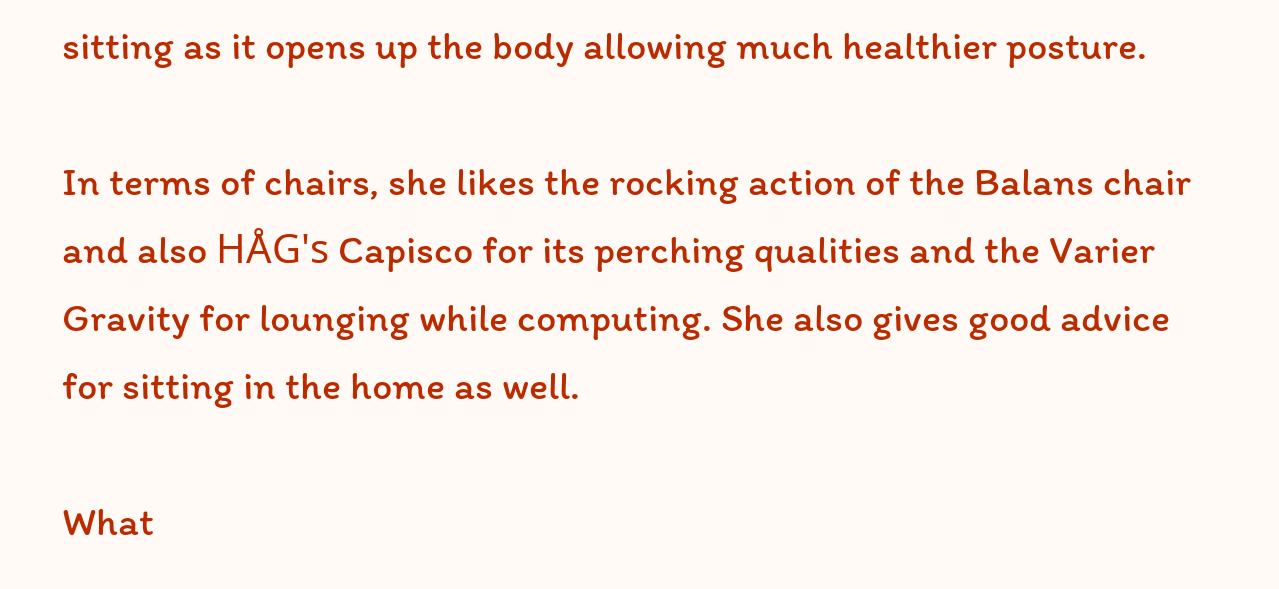sitting as it opens up the body allowing much healthier posture.

In terms of chairs, she likes the rocking action of the Balans chair and also HÅG's Capisco for its perching qualities and the Varier Gravity for lounging while computing. She also gives good advice for sitting in the home as well.

What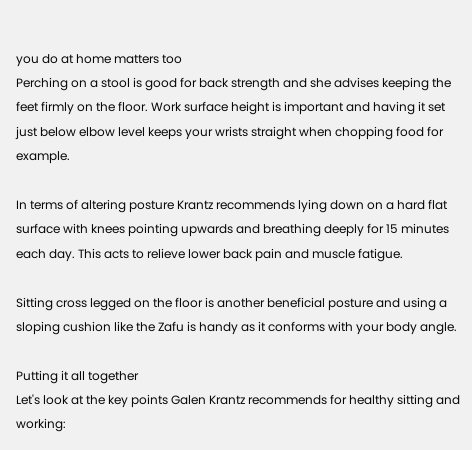you do at home matters too
Perching on a stool is good for back strength and she advises keeping the feet firmly on the floor. Work surface height is important and having it set just below elbow level keeps your wrists straight when chopping food for example.

In terms of altering posture Krantz recommends lying down on a hard flat surface with knees pointing upwards and breathing deeply for 15 minutes each day. This acts to relieve lower back pain and muscle fatigue.

Sitting cross legged on the floor is another beneficial posture and using a sloping cushion like the Zafu is handy as it conforms with your body angle.

Putting it all together
Let's look at the key points Galen Krantz recommends for healthy sitting and working: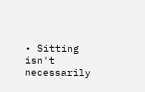• Sitting isn't necessarily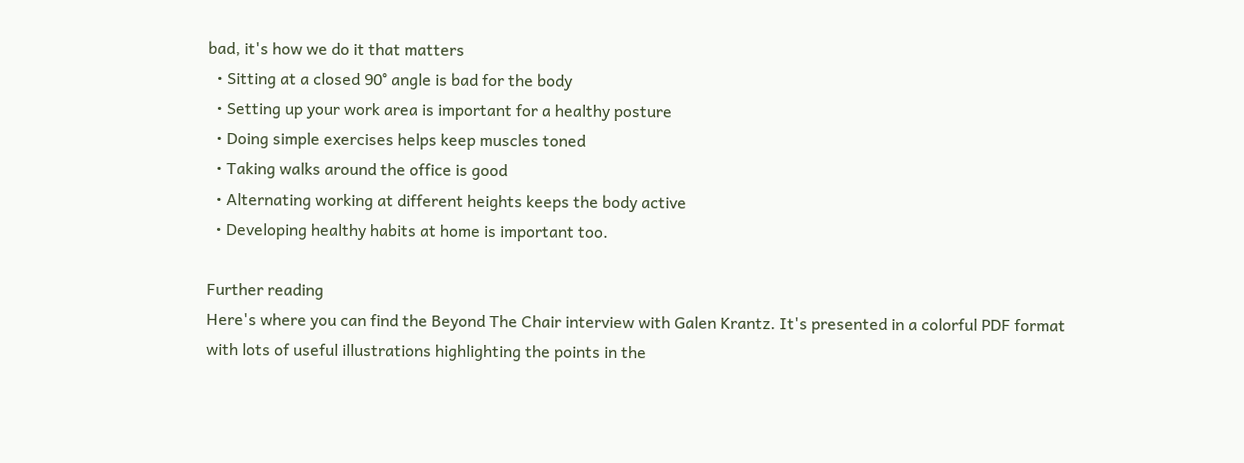bad, it's how we do it that matters
  • Sitting at a closed 90° angle is bad for the body
  • Setting up your work area is important for a healthy posture
  • Doing simple exercises helps keep muscles toned
  • Taking walks around the office is good
  • Alternating working at different heights keeps the body active
  • Developing healthy habits at home is important too.

Further reading
Here's where you can find the Beyond The Chair interview with Galen Krantz. It's presented in a colorful PDF format with lots of useful illustrations highlighting the points in the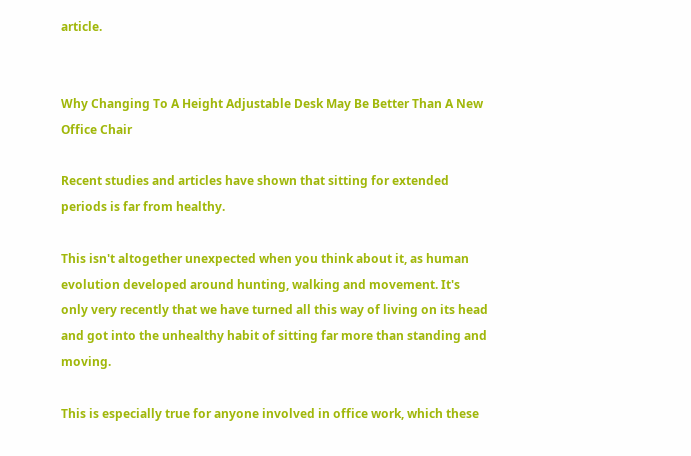article.


Why Changing To A Height Adjustable Desk May Be Better Than A New Office Chair

Recent studies and articles have shown that sitting for extended periods is far from healthy.

This isn't altogether unexpected when you think about it, as human evolution developed around hunting, walking and movement. It's only very recently that we have turned all this way of living on its head and got into the unhealthy habit of sitting far more than standing and moving.

This is especially true for anyone involved in office work, which these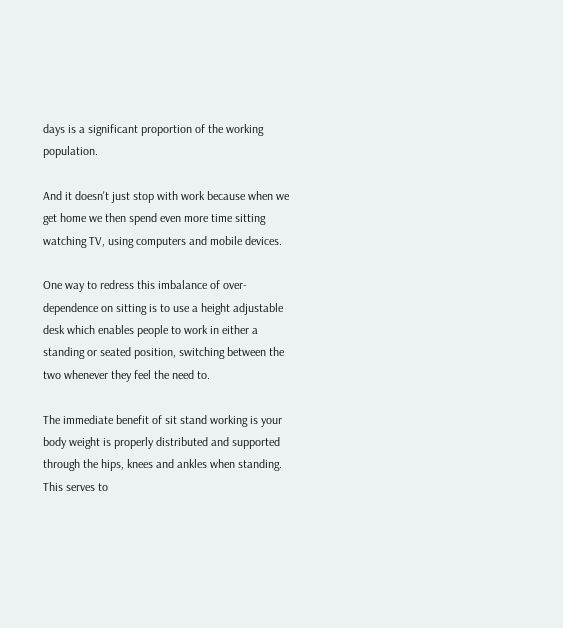days is a significant proportion of the working population.

And it doesn't just stop with work because when we get home we then spend even more time sitting watching TV, using computers and mobile devices.

One way to redress this imbalance of over-dependence on sitting is to use a height adjustable desk which enables people to work in either a standing or seated position, switching between the two whenever they feel the need to.

The immediate benefit of sit stand working is your body weight is properly distributed and supported through the hips, knees and ankles when standing. This serves to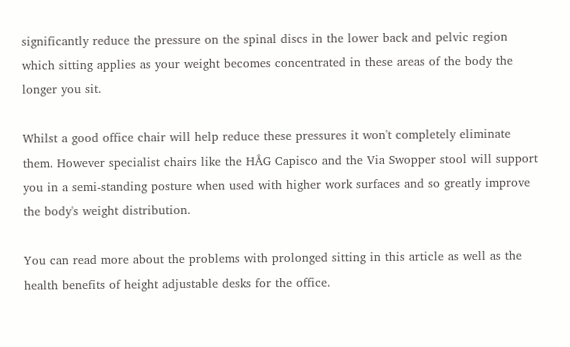significantly reduce the pressure on the spinal discs in the lower back and pelvic region which sitting applies as your weight becomes concentrated in these areas of the body the longer you sit.

Whilst a good office chair will help reduce these pressures it won't completely eliminate them. However specialist chairs like the HÅG Capisco and the Via Swopper stool will support you in a semi-standing posture when used with higher work surfaces and so greatly improve the body's weight distribution.

You can read more about the problems with prolonged sitting in this article as well as the health benefits of height adjustable desks for the office.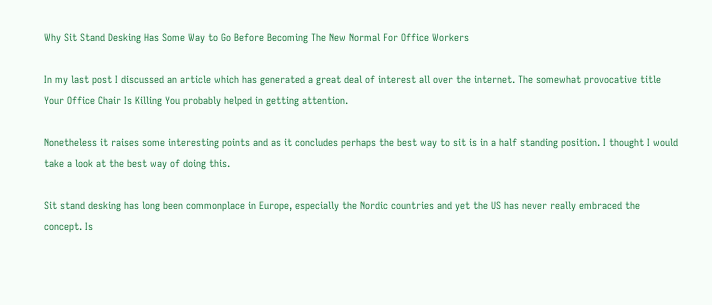Why Sit Stand Desking Has Some Way to Go Before Becoming The New Normal For Office Workers

In my last post I discussed an article which has generated a great deal of interest all over the internet. The somewhat provocative title Your Office Chair Is Killing You probably helped in getting attention.

Nonetheless it raises some interesting points and as it concludes perhaps the best way to sit is in a half standing position. I thought I would take a look at the best way of doing this.

Sit stand desking has long been commonplace in Europe, especially the Nordic countries and yet the US has never really embraced the concept. Is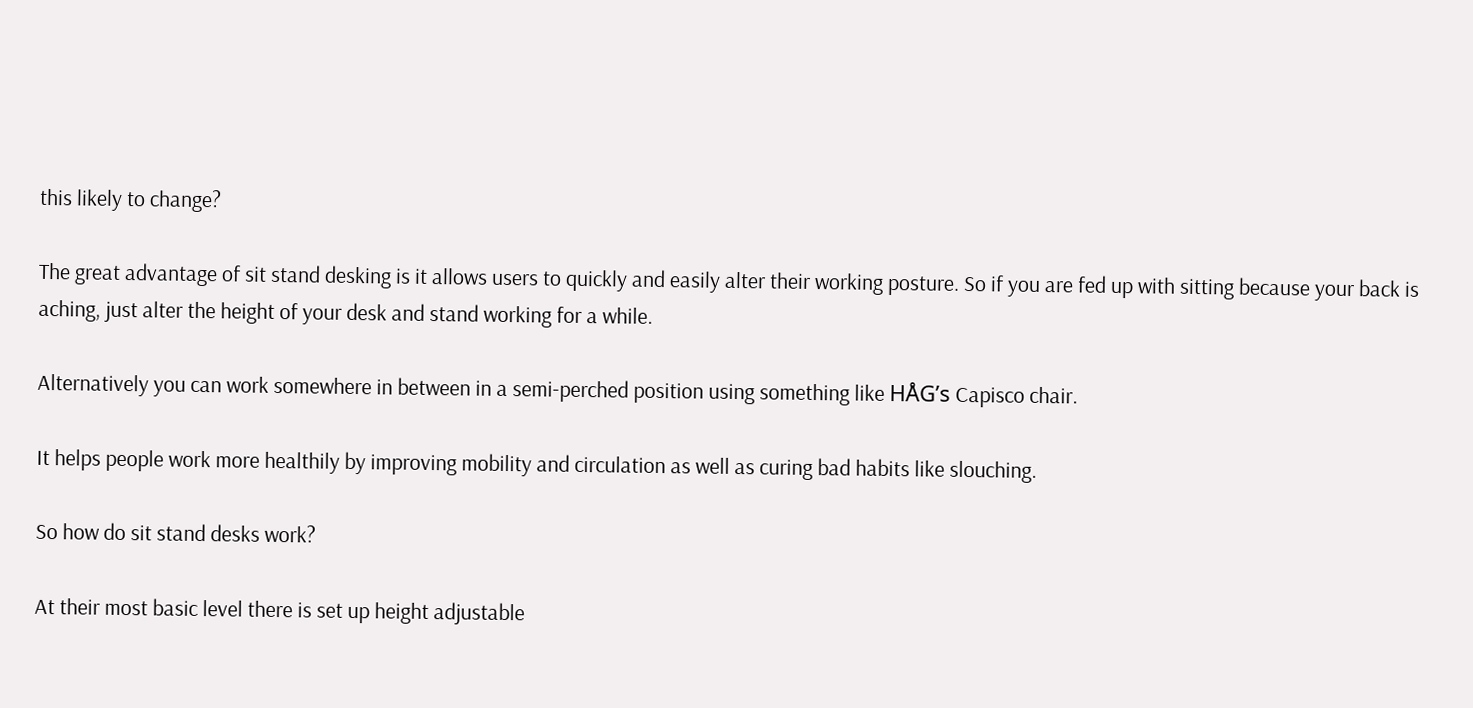this likely to change?

The great advantage of sit stand desking is it allows users to quickly and easily alter their working posture. So if you are fed up with sitting because your back is aching, just alter the height of your desk and stand working for a while.

Alternatively you can work somewhere in between in a semi-perched position using something like HÅG’s Capisco chair.

It helps people work more healthily by improving mobility and circulation as well as curing bad habits like slouching.

So how do sit stand desks work?

At their most basic level there is set up height adjustable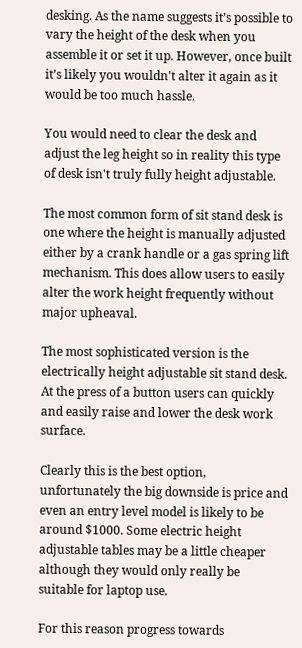desking. As the name suggests it’s possible to vary the height of the desk when you assemble it or set it up. However, once built it’s likely you wouldn't alter it again as it would be too much hassle.

You would need to clear the desk and adjust the leg height so in reality this type of desk isn't truly fully height adjustable.

The most common form of sit stand desk is one where the height is manually adjusted either by a crank handle or a gas spring lift mechanism. This does allow users to easily alter the work height frequently without major upheaval.

The most sophisticated version is the electrically height adjustable sit stand desk. At the press of a button users can quickly and easily raise and lower the desk work surface.

Clearly this is the best option, unfortunately the big downside is price and even an entry level model is likely to be around $1000. Some electric height adjustable tables may be a little cheaper although they would only really be suitable for laptop use.

For this reason progress towards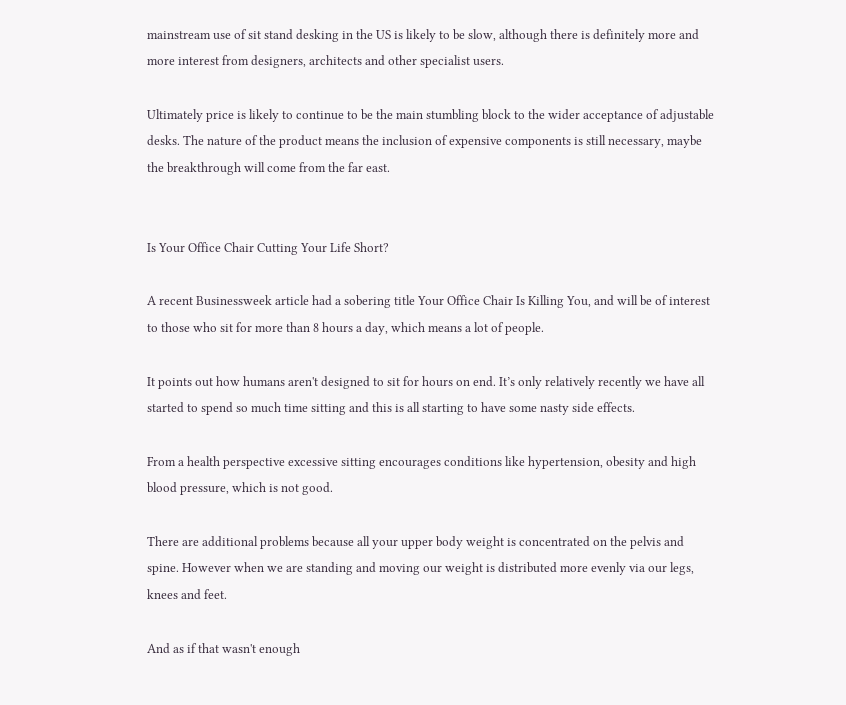mainstream use of sit stand desking in the US is likely to be slow, although there is definitely more and more interest from designers, architects and other specialist users.

Ultimately price is likely to continue to be the main stumbling block to the wider acceptance of adjustable desks. The nature of the product means the inclusion of expensive components is still necessary, maybe the breakthrough will come from the far east.


Is Your Office Chair Cutting Your Life Short?

A recent Businessweek article had a sobering title Your Office Chair Is Killing You, and will be of interest to those who sit for more than 8 hours a day, which means a lot of people.

It points out how humans aren't designed to sit for hours on end. It’s only relatively recently we have all started to spend so much time sitting and this is all starting to have some nasty side effects.

From a health perspective excessive sitting encourages conditions like hypertension, obesity and high blood pressure, which is not good.

There are additional problems because all your upper body weight is concentrated on the pelvis and spine. However when we are standing and moving our weight is distributed more evenly via our legs, knees and feet.

And as if that wasn't enough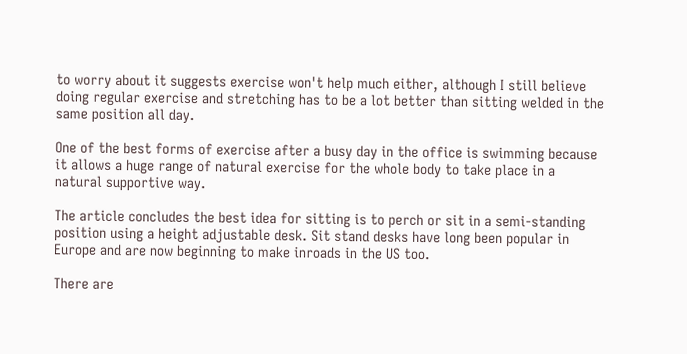to worry about it suggests exercise won't help much either, although I still believe doing regular exercise and stretching has to be a lot better than sitting welded in the same position all day.

One of the best forms of exercise after a busy day in the office is swimming because it allows a huge range of natural exercise for the whole body to take place in a natural supportive way.

The article concludes the best idea for sitting is to perch or sit in a semi-standing position using a height adjustable desk. Sit stand desks have long been popular in Europe and are now beginning to make inroads in the US too.

There are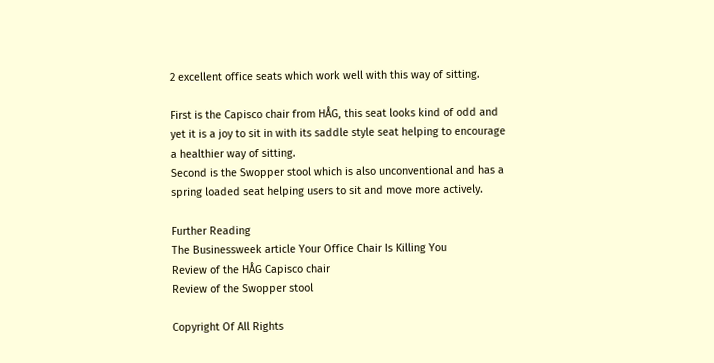2 excellent office seats which work well with this way of sitting.

First is the Capisco chair from HÅG, this seat looks kind of odd and yet it is a joy to sit in with its saddle style seat helping to encourage a healthier way of sitting.
Second is the Swopper stool which is also unconventional and has a spring loaded seat helping users to sit and move more actively.

Further Reading
The Businessweek article Your Office Chair Is Killing You
Review of the HÅG Capisco chair
Review of the Swopper stool

Copyright Of All Rights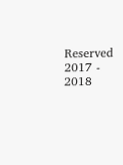Reserved 2017 - 2018